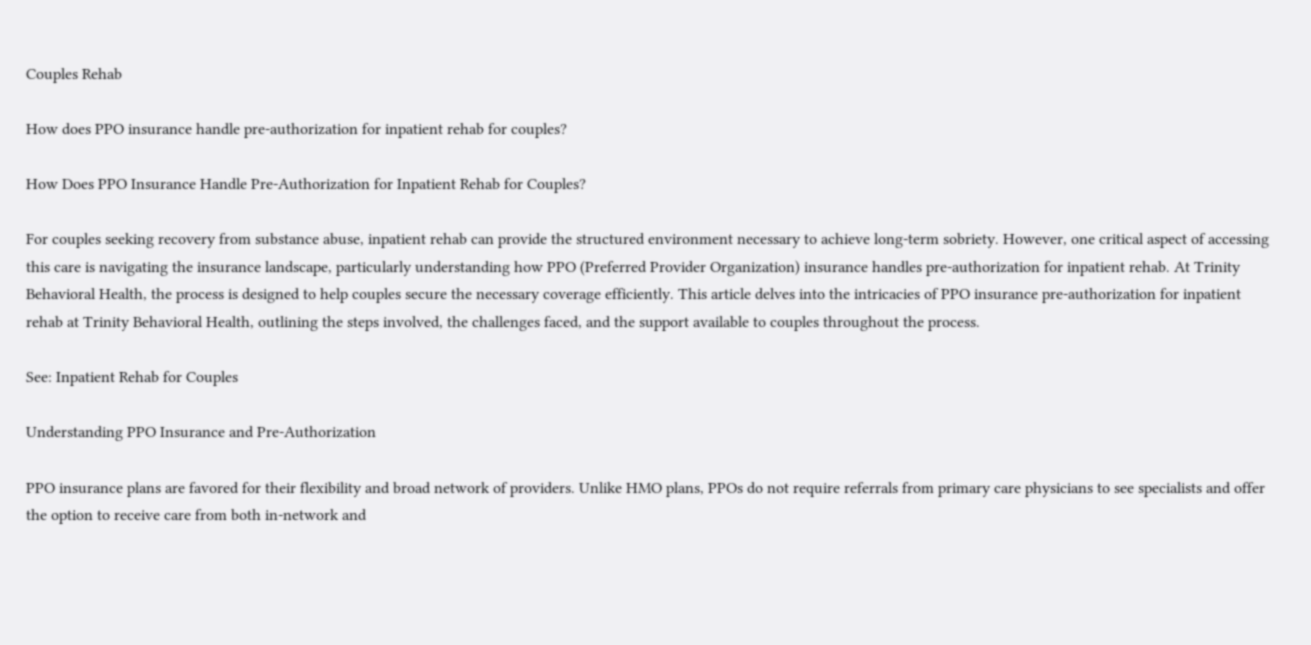Couples Rehab

How does PPO insurance handle pre-authorization for inpatient rehab for couples?

How Does PPO Insurance Handle Pre-Authorization for Inpatient Rehab for Couples?

For couples seeking recovery from substance abuse, inpatient rehab can provide the structured environment necessary to achieve long-term sobriety. However, one critical aspect of accessing this care is navigating the insurance landscape, particularly understanding how PPO (Preferred Provider Organization) insurance handles pre-authorization for inpatient rehab. At Trinity Behavioral Health, the process is designed to help couples secure the necessary coverage efficiently. This article delves into the intricacies of PPO insurance pre-authorization for inpatient rehab at Trinity Behavioral Health, outlining the steps involved, the challenges faced, and the support available to couples throughout the process.

See: Inpatient Rehab for Couples

Understanding PPO Insurance and Pre-Authorization

PPO insurance plans are favored for their flexibility and broad network of providers. Unlike HMO plans, PPOs do not require referrals from primary care physicians to see specialists and offer the option to receive care from both in-network and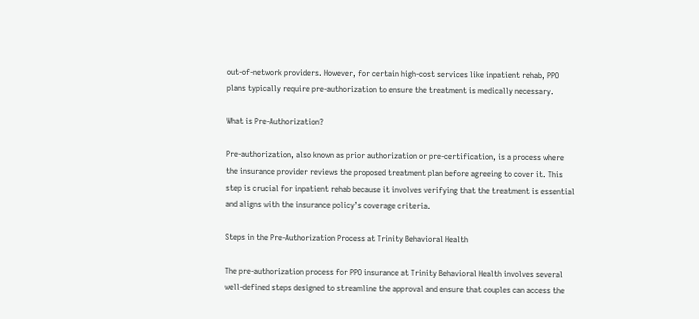out-of-network providers. However, for certain high-cost services like inpatient rehab, PPO plans typically require pre-authorization to ensure the treatment is medically necessary.

What is Pre-Authorization?

Pre-authorization, also known as prior authorization or pre-certification, is a process where the insurance provider reviews the proposed treatment plan before agreeing to cover it. This step is crucial for inpatient rehab because it involves verifying that the treatment is essential and aligns with the insurance policy’s coverage criteria.

Steps in the Pre-Authorization Process at Trinity Behavioral Health

The pre-authorization process for PPO insurance at Trinity Behavioral Health involves several well-defined steps designed to streamline the approval and ensure that couples can access the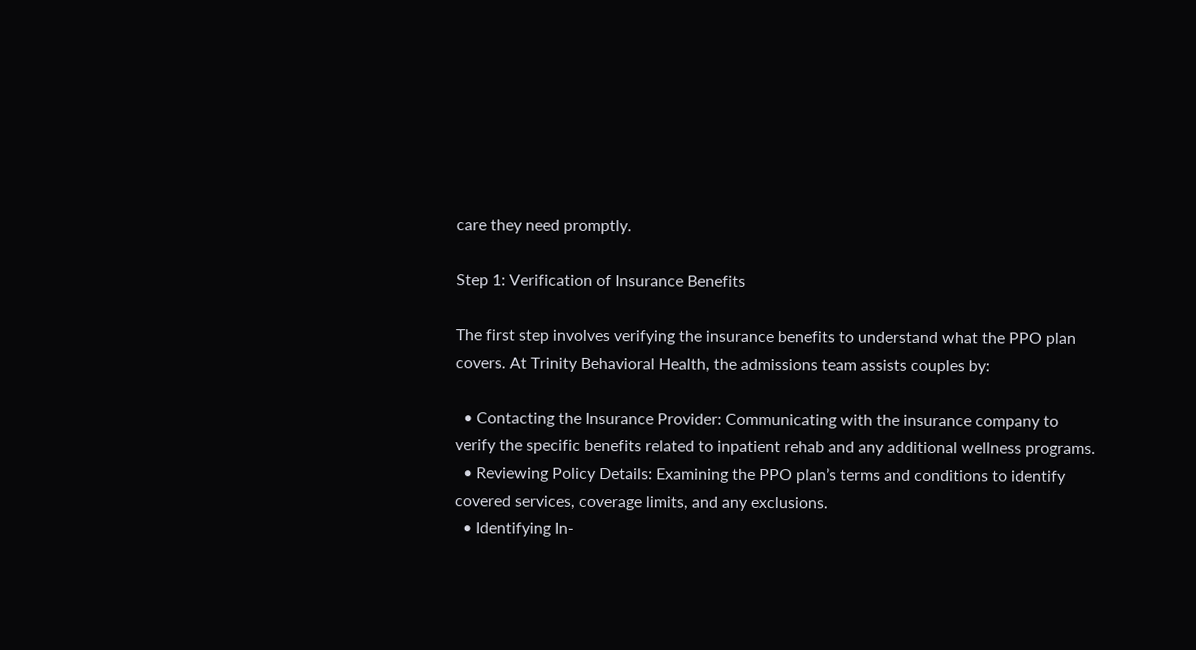care they need promptly.

Step 1: Verification of Insurance Benefits

The first step involves verifying the insurance benefits to understand what the PPO plan covers. At Trinity Behavioral Health, the admissions team assists couples by:

  • Contacting the Insurance Provider: Communicating with the insurance company to verify the specific benefits related to inpatient rehab and any additional wellness programs.
  • Reviewing Policy Details: Examining the PPO plan’s terms and conditions to identify covered services, coverage limits, and any exclusions.
  • Identifying In-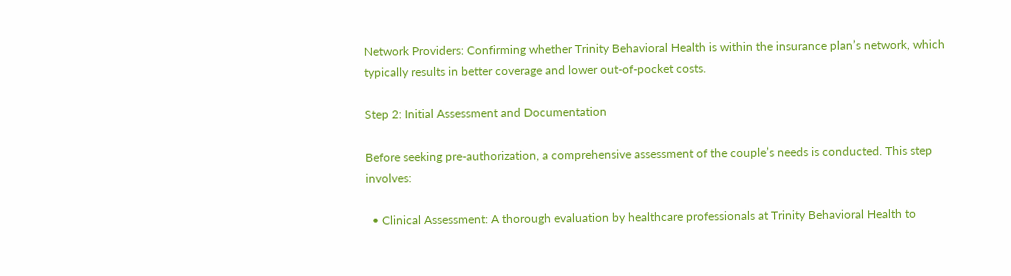Network Providers: Confirming whether Trinity Behavioral Health is within the insurance plan’s network, which typically results in better coverage and lower out-of-pocket costs.

Step 2: Initial Assessment and Documentation

Before seeking pre-authorization, a comprehensive assessment of the couple’s needs is conducted. This step involves:

  • Clinical Assessment: A thorough evaluation by healthcare professionals at Trinity Behavioral Health to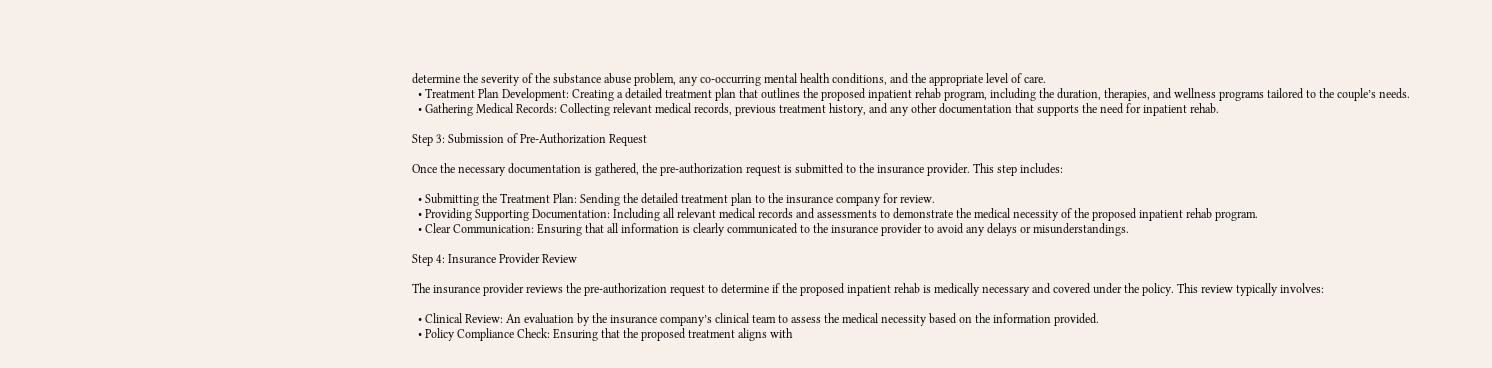determine the severity of the substance abuse problem, any co-occurring mental health conditions, and the appropriate level of care.
  • Treatment Plan Development: Creating a detailed treatment plan that outlines the proposed inpatient rehab program, including the duration, therapies, and wellness programs tailored to the couple’s needs.
  • Gathering Medical Records: Collecting relevant medical records, previous treatment history, and any other documentation that supports the need for inpatient rehab.

Step 3: Submission of Pre-Authorization Request

Once the necessary documentation is gathered, the pre-authorization request is submitted to the insurance provider. This step includes:

  • Submitting the Treatment Plan: Sending the detailed treatment plan to the insurance company for review.
  • Providing Supporting Documentation: Including all relevant medical records and assessments to demonstrate the medical necessity of the proposed inpatient rehab program.
  • Clear Communication: Ensuring that all information is clearly communicated to the insurance provider to avoid any delays or misunderstandings.

Step 4: Insurance Provider Review

The insurance provider reviews the pre-authorization request to determine if the proposed inpatient rehab is medically necessary and covered under the policy. This review typically involves:

  • Clinical Review: An evaluation by the insurance company’s clinical team to assess the medical necessity based on the information provided.
  • Policy Compliance Check: Ensuring that the proposed treatment aligns with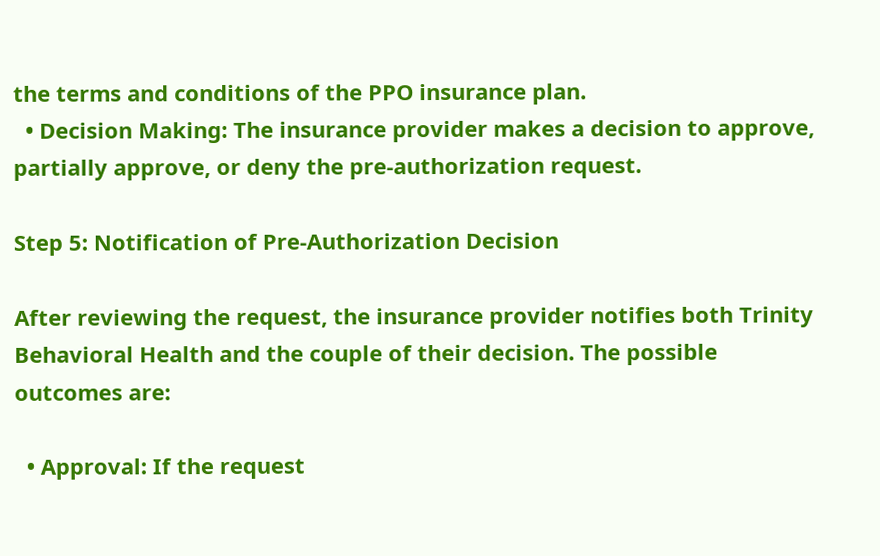the terms and conditions of the PPO insurance plan.
  • Decision Making: The insurance provider makes a decision to approve, partially approve, or deny the pre-authorization request.

Step 5: Notification of Pre-Authorization Decision

After reviewing the request, the insurance provider notifies both Trinity Behavioral Health and the couple of their decision. The possible outcomes are:

  • Approval: If the request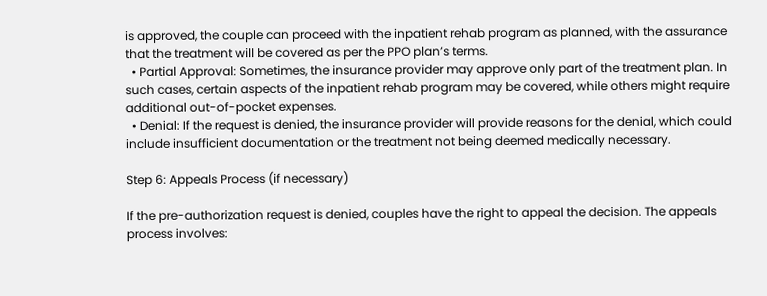is approved, the couple can proceed with the inpatient rehab program as planned, with the assurance that the treatment will be covered as per the PPO plan’s terms.
  • Partial Approval: Sometimes, the insurance provider may approve only part of the treatment plan. In such cases, certain aspects of the inpatient rehab program may be covered, while others might require additional out-of-pocket expenses.
  • Denial: If the request is denied, the insurance provider will provide reasons for the denial, which could include insufficient documentation or the treatment not being deemed medically necessary.

Step 6: Appeals Process (if necessary)

If the pre-authorization request is denied, couples have the right to appeal the decision. The appeals process involves: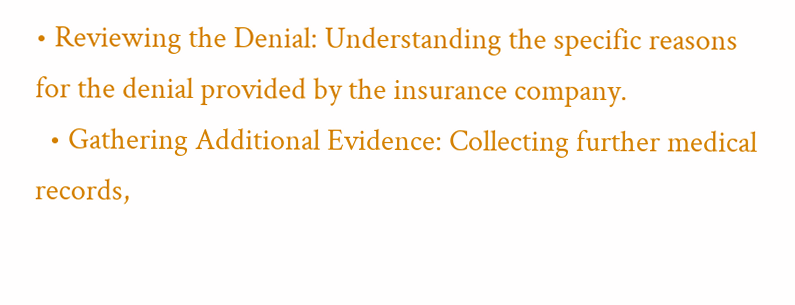• Reviewing the Denial: Understanding the specific reasons for the denial provided by the insurance company.
  • Gathering Additional Evidence: Collecting further medical records,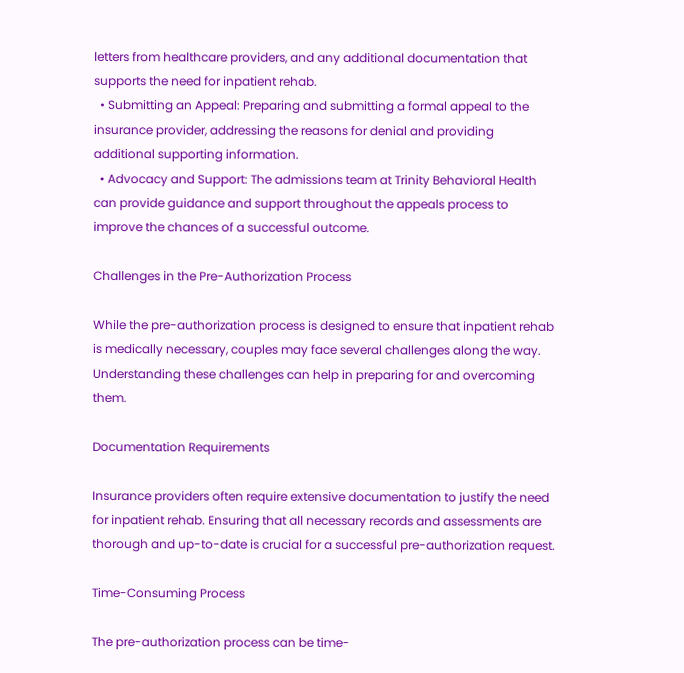letters from healthcare providers, and any additional documentation that supports the need for inpatient rehab.
  • Submitting an Appeal: Preparing and submitting a formal appeal to the insurance provider, addressing the reasons for denial and providing additional supporting information.
  • Advocacy and Support: The admissions team at Trinity Behavioral Health can provide guidance and support throughout the appeals process to improve the chances of a successful outcome.

Challenges in the Pre-Authorization Process

While the pre-authorization process is designed to ensure that inpatient rehab is medically necessary, couples may face several challenges along the way. Understanding these challenges can help in preparing for and overcoming them.

Documentation Requirements

Insurance providers often require extensive documentation to justify the need for inpatient rehab. Ensuring that all necessary records and assessments are thorough and up-to-date is crucial for a successful pre-authorization request.

Time-Consuming Process

The pre-authorization process can be time-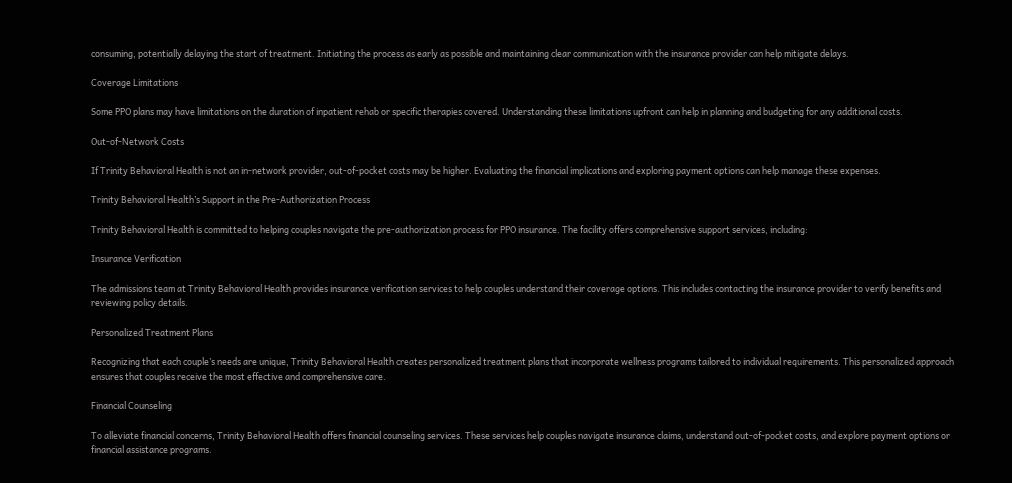consuming, potentially delaying the start of treatment. Initiating the process as early as possible and maintaining clear communication with the insurance provider can help mitigate delays.

Coverage Limitations

Some PPO plans may have limitations on the duration of inpatient rehab or specific therapies covered. Understanding these limitations upfront can help in planning and budgeting for any additional costs.

Out-of-Network Costs

If Trinity Behavioral Health is not an in-network provider, out-of-pocket costs may be higher. Evaluating the financial implications and exploring payment options can help manage these expenses.

Trinity Behavioral Health’s Support in the Pre-Authorization Process

Trinity Behavioral Health is committed to helping couples navigate the pre-authorization process for PPO insurance. The facility offers comprehensive support services, including:

Insurance Verification

The admissions team at Trinity Behavioral Health provides insurance verification services to help couples understand their coverage options. This includes contacting the insurance provider to verify benefits and reviewing policy details.

Personalized Treatment Plans

Recognizing that each couple’s needs are unique, Trinity Behavioral Health creates personalized treatment plans that incorporate wellness programs tailored to individual requirements. This personalized approach ensures that couples receive the most effective and comprehensive care.

Financial Counseling

To alleviate financial concerns, Trinity Behavioral Health offers financial counseling services. These services help couples navigate insurance claims, understand out-of-pocket costs, and explore payment options or financial assistance programs.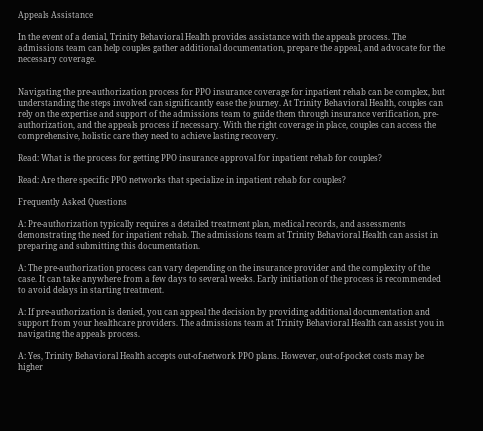Appeals Assistance

In the event of a denial, Trinity Behavioral Health provides assistance with the appeals process. The admissions team can help couples gather additional documentation, prepare the appeal, and advocate for the necessary coverage.


Navigating the pre-authorization process for PPO insurance coverage for inpatient rehab can be complex, but understanding the steps involved can significantly ease the journey. At Trinity Behavioral Health, couples can rely on the expertise and support of the admissions team to guide them through insurance verification, pre-authorization, and the appeals process if necessary. With the right coverage in place, couples can access the comprehensive, holistic care they need to achieve lasting recovery.

Read: What is the process for getting PPO insurance approval for inpatient rehab for couples?

Read: Are there specific PPO networks that specialize in inpatient rehab for couples?

Frequently Asked Questions

A: Pre-authorization typically requires a detailed treatment plan, medical records, and assessments demonstrating the need for inpatient rehab. The admissions team at Trinity Behavioral Health can assist in preparing and submitting this documentation.

A: The pre-authorization process can vary depending on the insurance provider and the complexity of the case. It can take anywhere from a few days to several weeks. Early initiation of the process is recommended to avoid delays in starting treatment.

A: If pre-authorization is denied, you can appeal the decision by providing additional documentation and support from your healthcare providers. The admissions team at Trinity Behavioral Health can assist you in navigating the appeals process.

A: Yes, Trinity Behavioral Health accepts out-of-network PPO plans. However, out-of-pocket costs may be higher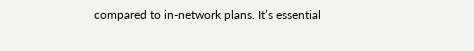compared to in-network plans. It’s essential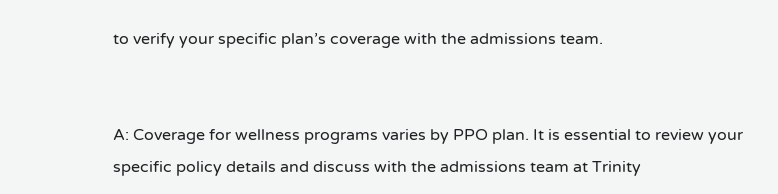to verify your specific plan’s coverage with the admissions team.


A: Coverage for wellness programs varies by PPO plan. It is essential to review your specific policy details and discuss with the admissions team at Trinity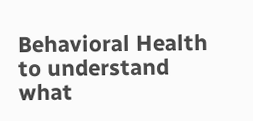Behavioral Health to understand what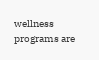wellness programs are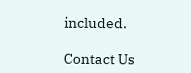included.

Contact Us